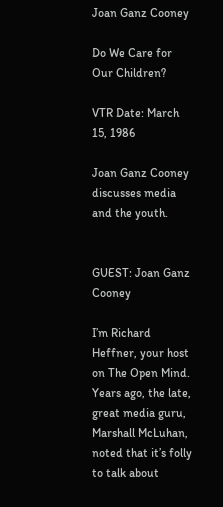Joan Ganz Cooney

Do We Care for Our Children?

VTR Date: March 15, 1986

Joan Ganz Cooney discusses media and the youth.


GUEST: Joan Ganz Cooney

I’m Richard Heffner, your host on The Open Mind. Years ago, the late, great media guru, Marshall McLuhan, noted that it’s folly to talk about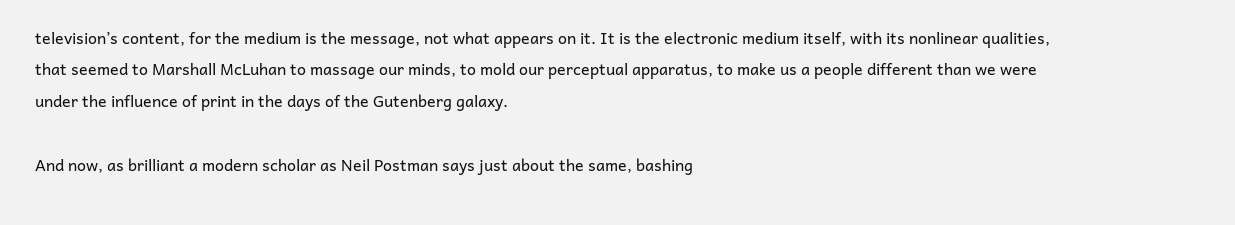television’s content, for the medium is the message, not what appears on it. It is the electronic medium itself, with its nonlinear qualities, that seemed to Marshall McLuhan to massage our minds, to mold our perceptual apparatus, to make us a people different than we were under the influence of print in the days of the Gutenberg galaxy.

And now, as brilliant a modern scholar as Neil Postman says just about the same, bashing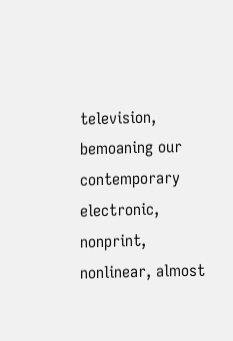television, bemoaning our contemporary electronic, nonprint, nonlinear, almost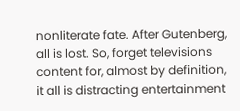nonliterate fate. After Gutenberg, all is lost. So, forget televisions content for, almost by definition, it all is distracting entertainment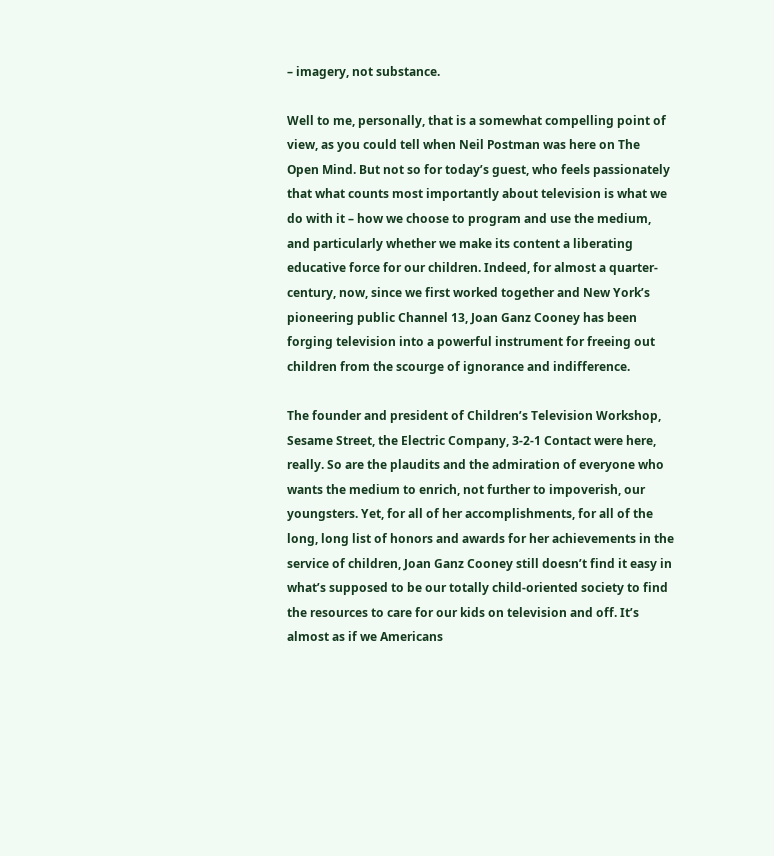– imagery, not substance.

Well to me, personally, that is a somewhat compelling point of view, as you could tell when Neil Postman was here on The Open Mind. But not so for today’s guest, who feels passionately that what counts most importantly about television is what we do with it – how we choose to program and use the medium, and particularly whether we make its content a liberating educative force for our children. Indeed, for almost a quarter-century, now, since we first worked together and New York’s pioneering public Channel 13, Joan Ganz Cooney has been forging television into a powerful instrument for freeing out children from the scourge of ignorance and indifference.

The founder and president of Children’s Television Workshop, Sesame Street, the Electric Company, 3-2-1 Contact were here, really. So are the plaudits and the admiration of everyone who wants the medium to enrich, not further to impoverish, our youngsters. Yet, for all of her accomplishments, for all of the long, long list of honors and awards for her achievements in the service of children, Joan Ganz Cooney still doesn’t find it easy in what’s supposed to be our totally child-oriented society to find the resources to care for our kids on television and off. It’s almost as if we Americans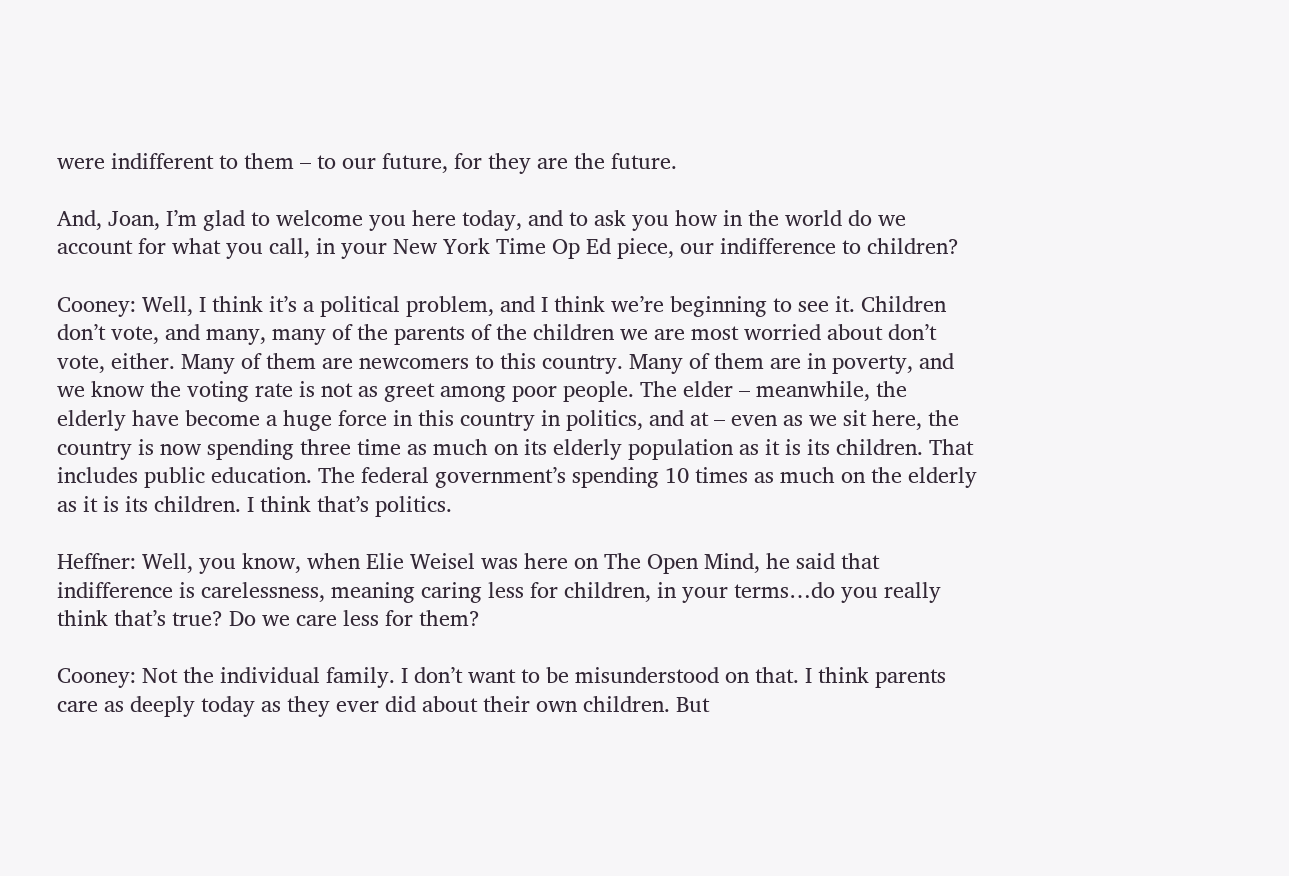were indifferent to them – to our future, for they are the future.

And, Joan, I’m glad to welcome you here today, and to ask you how in the world do we account for what you call, in your New York Time Op Ed piece, our indifference to children?

Cooney: Well, I think it’s a political problem, and I think we’re beginning to see it. Children don’t vote, and many, many of the parents of the children we are most worried about don’t vote, either. Many of them are newcomers to this country. Many of them are in poverty, and we know the voting rate is not as greet among poor people. The elder – meanwhile, the elderly have become a huge force in this country in politics, and at – even as we sit here, the country is now spending three time as much on its elderly population as it is its children. That includes public education. The federal government’s spending 10 times as much on the elderly as it is its children. I think that’s politics.

Heffner: Well, you know, when Elie Weisel was here on The Open Mind, he said that indifference is carelessness, meaning caring less for children, in your terms…do you really think that’s true? Do we care less for them?

Cooney: Not the individual family. I don’t want to be misunderstood on that. I think parents care as deeply today as they ever did about their own children. But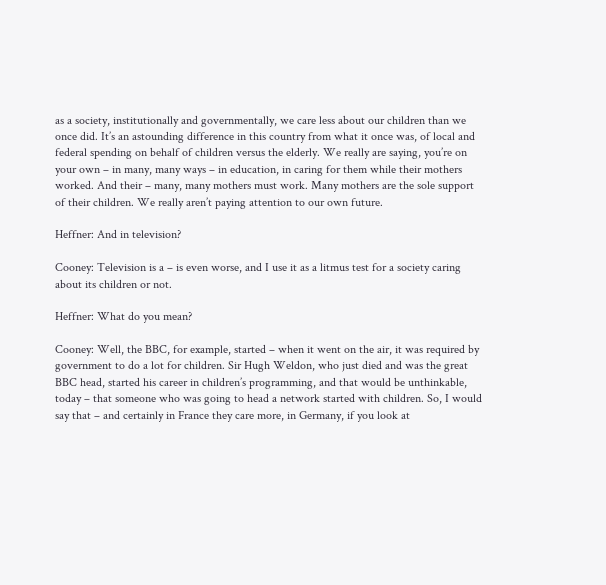as a society, institutionally and governmentally, we care less about our children than we once did. It’s an astounding difference in this country from what it once was, of local and federal spending on behalf of children versus the elderly. We really are saying, you’re on your own – in many, many ways – in education, in caring for them while their mothers worked. And their – many, many mothers must work. Many mothers are the sole support of their children. We really aren’t paying attention to our own future.

Heffner: And in television?

Cooney: Television is a – is even worse, and I use it as a litmus test for a society caring about its children or not.

Heffner: What do you mean?

Cooney: Well, the BBC, for example, started – when it went on the air, it was required by government to do a lot for children. Sir Hugh Weldon, who just died and was the great BBC head, started his career in children’s programming, and that would be unthinkable, today – that someone who was going to head a network started with children. So, I would say that – and certainly in France they care more, in Germany, if you look at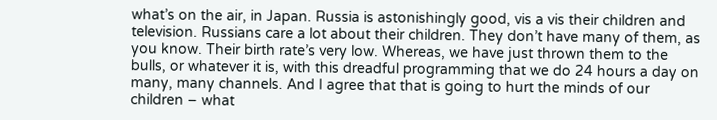what’s on the air, in Japan. Russia is astonishingly good, vis a vis their children and television. Russians care a lot about their children. They don’t have many of them, as you know. Their birth rate’s very low. Whereas, we have just thrown them to the bulls, or whatever it is, with this dreadful programming that we do 24 hours a day on many, many channels. And I agree that that is going to hurt the minds of our children – what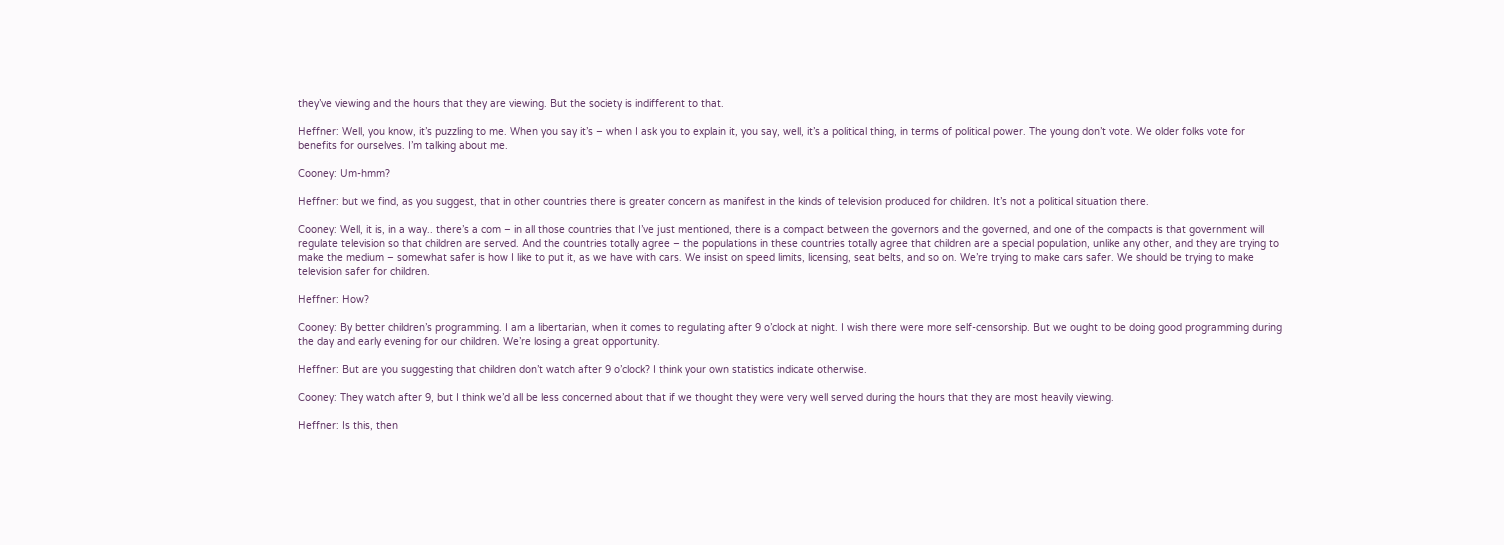they’ve viewing and the hours that they are viewing. But the society is indifferent to that.

Heffner: Well, you know, it’s puzzling to me. When you say it’s – when I ask you to explain it, you say, well, it’s a political thing, in terms of political power. The young don’t vote. We older folks vote for benefits for ourselves. I’m talking about me.

Cooney: Um-hmm?

Heffner: but we find, as you suggest, that in other countries there is greater concern as manifest in the kinds of television produced for children. It’s not a political situation there.

Cooney: Well, it is, in a way.. there’s a com – in all those countries that I’ve just mentioned, there is a compact between the governors and the governed, and one of the compacts is that government will regulate television so that children are served. And the countries totally agree – the populations in these countries totally agree that children are a special population, unlike any other, and they are trying to make the medium – somewhat safer is how I like to put it, as we have with cars. We insist on speed limits, licensing, seat belts, and so on. We’re trying to make cars safer. We should be trying to make television safer for children.

Heffner: How?

Cooney: By better children’s programming. I am a libertarian, when it comes to regulating after 9 o’clock at night. I wish there were more self-censorship. But we ought to be doing good programming during the day and early evening for our children. We’re losing a great opportunity.

Heffner: But are you suggesting that children don’t watch after 9 o’clock? I think your own statistics indicate otherwise.

Cooney: They watch after 9, but I think we’d all be less concerned about that if we thought they were very well served during the hours that they are most heavily viewing.

Heffner: Is this, then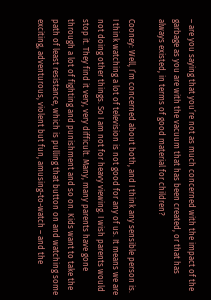– are you saying that you’re not as much concerned with the impact of the garbage as you are with the vacuum that has been created, or that has always existed, in terms of good material for children?

Cooney: Well, I’m concerned about both, and I think any sensible person is. I think watching a lot of television is not good for any of us. It means we are not doing other things. So I am not for heavy viewing. I wish parents would stop it. They find it very, very difficult. Many, many parents have gone through a lot of fighting and punishment and so on. Kids want to take the path of least resistance, which is pulling that button on and watching some exciting, adventurous, violent but fun, amusing-to-watch – and the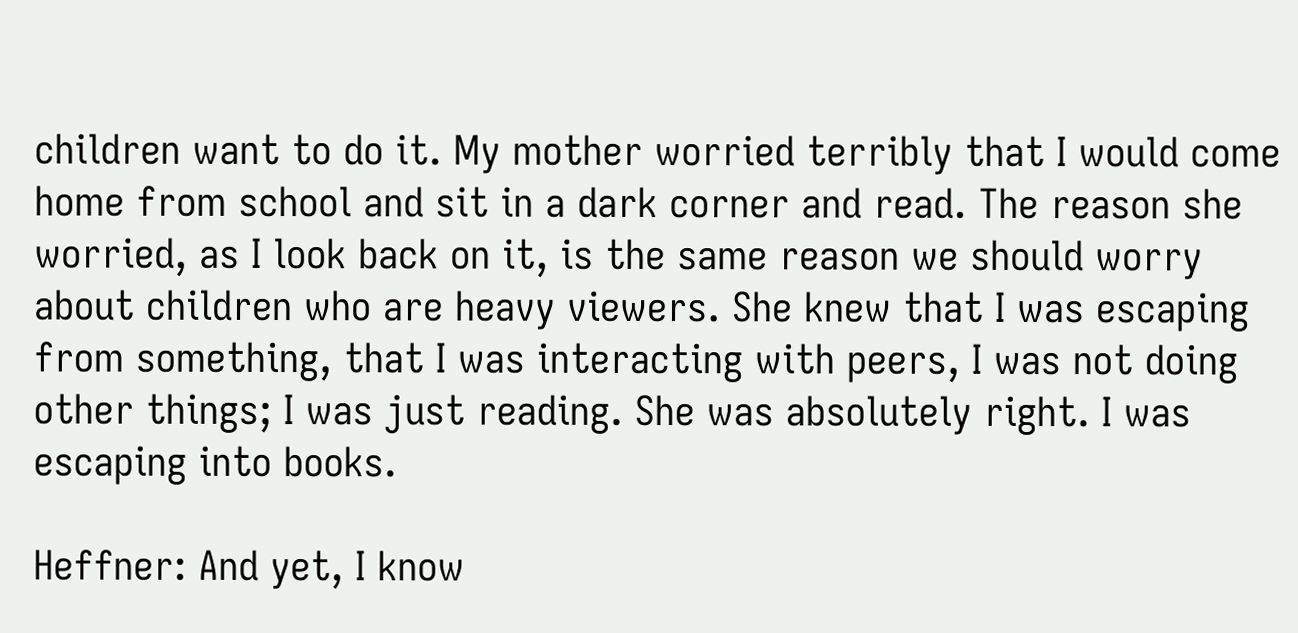children want to do it. My mother worried terribly that I would come home from school and sit in a dark corner and read. The reason she worried, as I look back on it, is the same reason we should worry about children who are heavy viewers. She knew that I was escaping from something, that I was interacting with peers, I was not doing other things; I was just reading. She was absolutely right. I was escaping into books.

Heffner: And yet, I know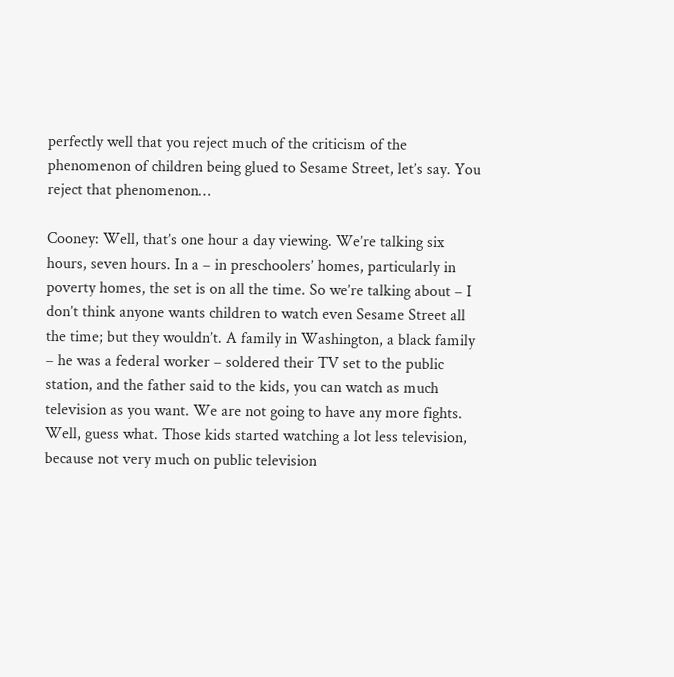perfectly well that you reject much of the criticism of the phenomenon of children being glued to Sesame Street, let’s say. You reject that phenomenon…

Cooney: Well, that’s one hour a day viewing. We’re talking six hours, seven hours. In a – in preschoolers’ homes, particularly in poverty homes, the set is on all the time. So we’re talking about – I don’t think anyone wants children to watch even Sesame Street all the time; but they wouldn’t. A family in Washington, a black family – he was a federal worker – soldered their TV set to the public station, and the father said to the kids, you can watch as much television as you want. We are not going to have any more fights. Well, guess what. Those kids started watching a lot less television, because not very much on public television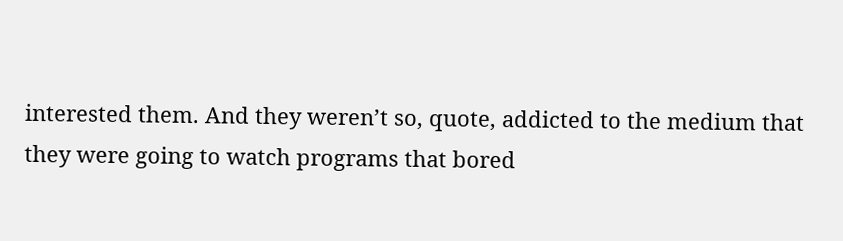interested them. And they weren’t so, quote, addicted to the medium that they were going to watch programs that bored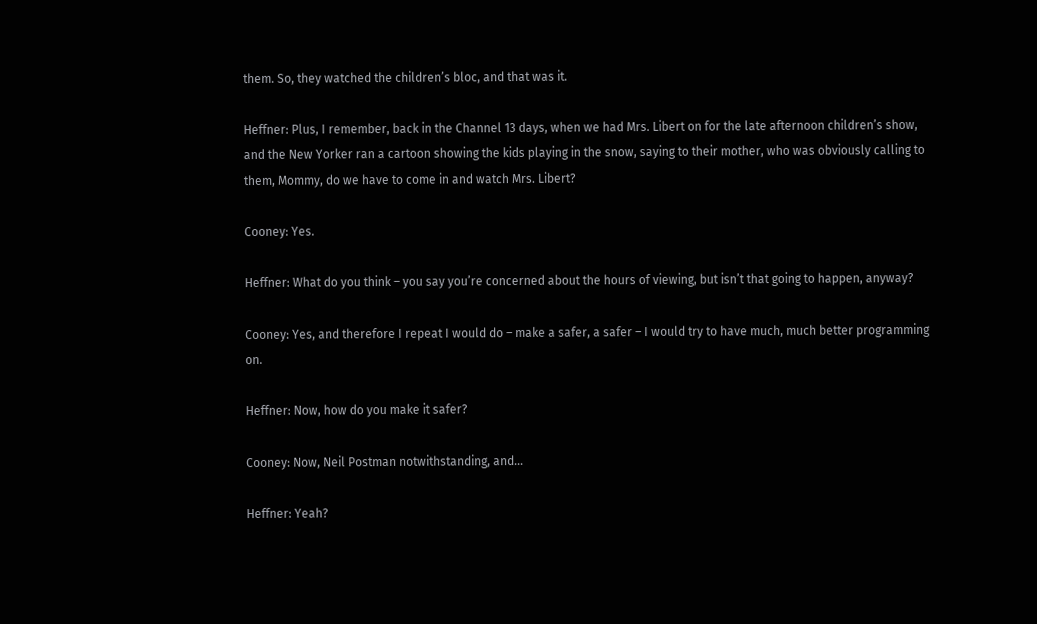them. So, they watched the children’s bloc, and that was it.

Heffner: Plus, I remember, back in the Channel 13 days, when we had Mrs. Libert on for the late afternoon children’s show, and the New Yorker ran a cartoon showing the kids playing in the snow, saying to their mother, who was obviously calling to them, Mommy, do we have to come in and watch Mrs. Libert?

Cooney: Yes.

Heffner: What do you think – you say you’re concerned about the hours of viewing, but isn’t that going to happen, anyway?

Cooney: Yes, and therefore I repeat I would do – make a safer, a safer – I would try to have much, much better programming on.

Heffner: Now, how do you make it safer?

Cooney: Now, Neil Postman notwithstanding, and…

Heffner: Yeah?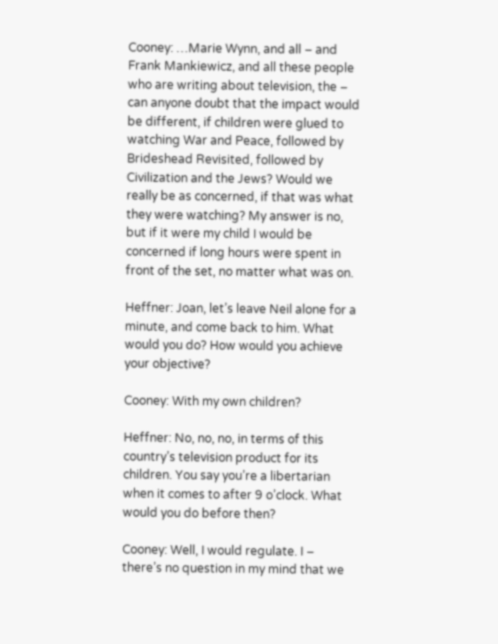Cooney: …Marie Wynn, and all – and Frank Mankiewicz, and all these people who are writing about television, the – can anyone doubt that the impact would be different, if children were glued to watching War and Peace, followed by Brideshead Revisited, followed by Civilization and the Jews? Would we really be as concerned, if that was what they were watching? My answer is no, but if it were my child I would be concerned if long hours were spent in front of the set, no matter what was on.

Heffner: Joan, let’s leave Neil alone for a minute, and come back to him. What would you do? How would you achieve your objective?

Cooney: With my own children?

Heffner: No, no, no, in terms of this country’s television product for its children. You say you’re a libertarian when it comes to after 9 o’clock. What would you do before then?

Cooney: Well, I would regulate. I – there’s no question in my mind that we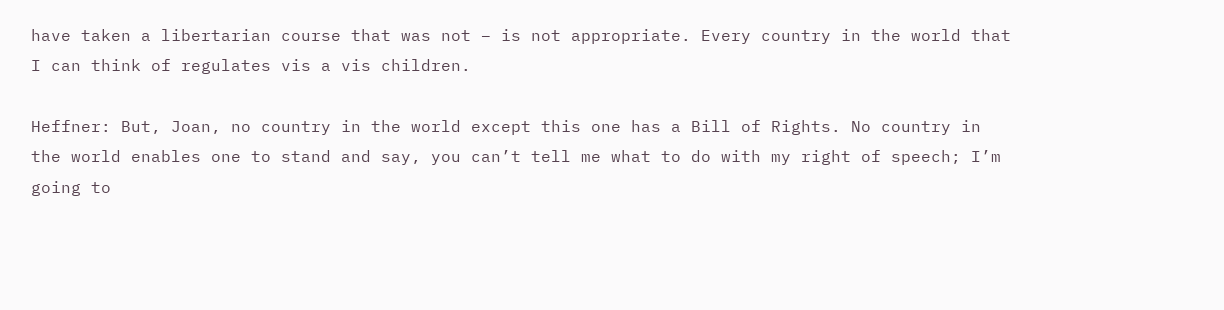have taken a libertarian course that was not – is not appropriate. Every country in the world that I can think of regulates vis a vis children.

Heffner: But, Joan, no country in the world except this one has a Bill of Rights. No country in the world enables one to stand and say, you can’t tell me what to do with my right of speech; I’m going to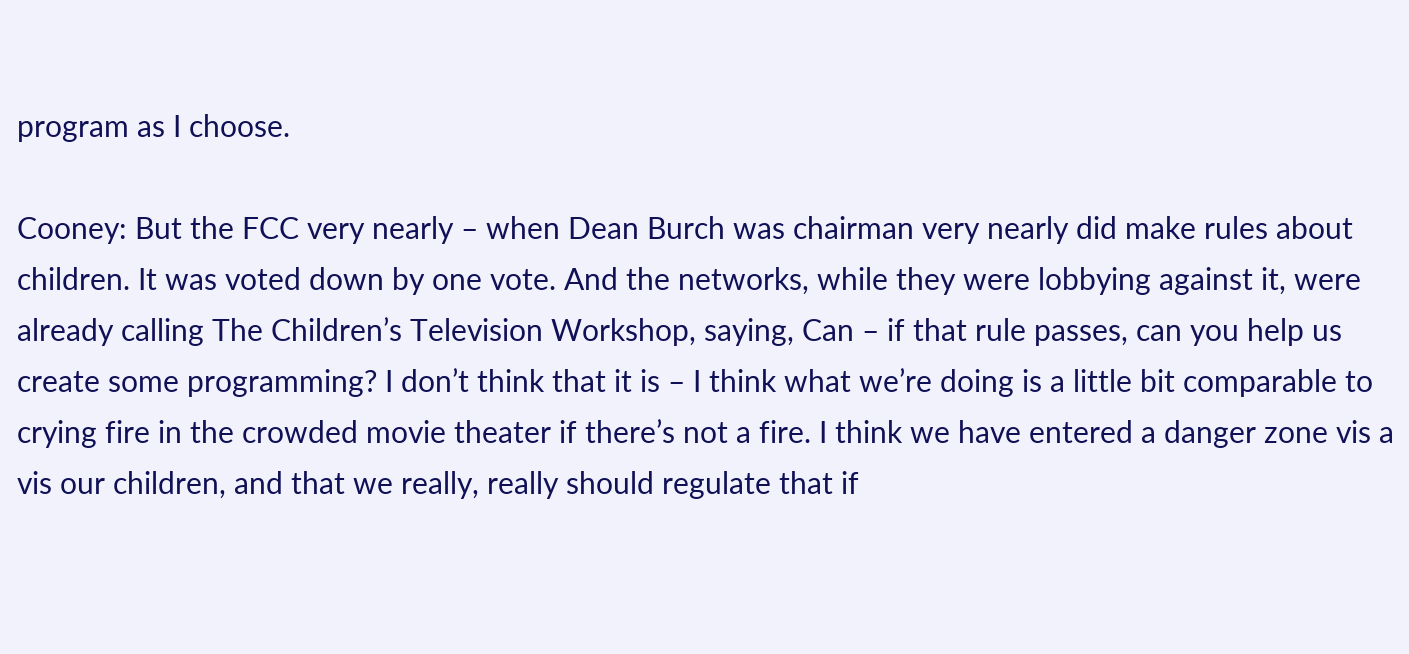program as I choose.

Cooney: But the FCC very nearly – when Dean Burch was chairman very nearly did make rules about children. It was voted down by one vote. And the networks, while they were lobbying against it, were already calling The Children’s Television Workshop, saying, Can – if that rule passes, can you help us create some programming? I don’t think that it is – I think what we’re doing is a little bit comparable to crying fire in the crowded movie theater if there’s not a fire. I think we have entered a danger zone vis a vis our children, and that we really, really should regulate that if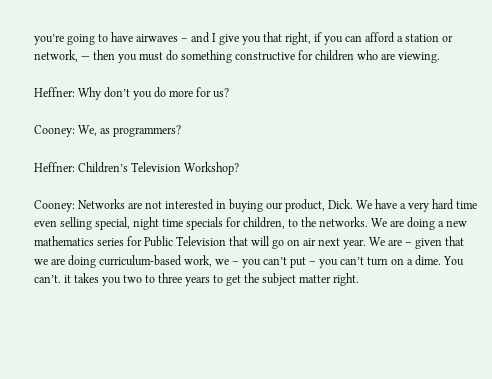you’re going to have airwaves – and I give you that right, if you can afford a station or network, — then you must do something constructive for children who are viewing.

Heffner: Why don’t you do more for us?

Cooney: We, as programmers?

Heffner: Children’s Television Workshop?

Cooney: Networks are not interested in buying our product, Dick. We have a very hard time even selling special, night time specials for children, to the networks. We are doing a new mathematics series for Public Television that will go on air next year. We are – given that we are doing curriculum-based work, we – you can’t put – you can’t turn on a dime. You can’t. it takes you two to three years to get the subject matter right.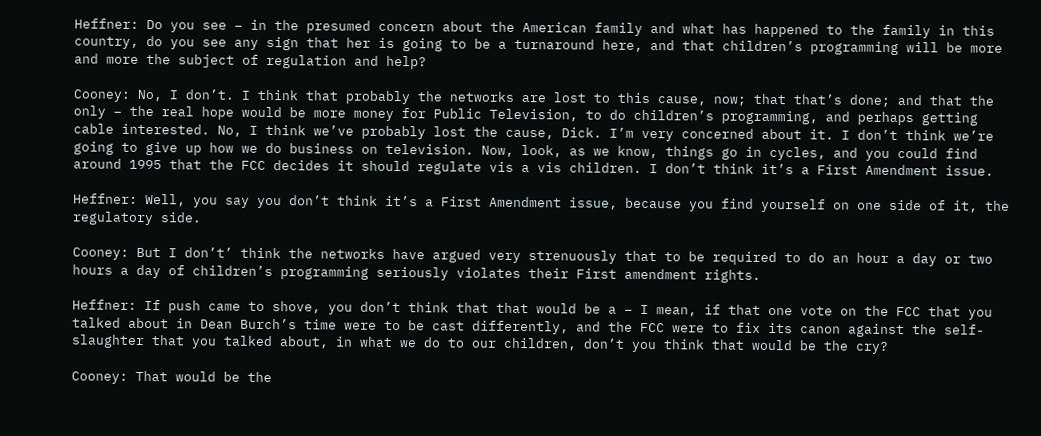Heffner: Do you see – in the presumed concern about the American family and what has happened to the family in this country, do you see any sign that her is going to be a turnaround here, and that children’s programming will be more and more the subject of regulation and help?

Cooney: No, I don’t. I think that probably the networks are lost to this cause, now; that that’s done; and that the only – the real hope would be more money for Public Television, to do children’s programming, and perhaps getting cable interested. No, I think we’ve probably lost the cause, Dick. I’m very concerned about it. I don’t think we’re going to give up how we do business on television. Now, look, as we know, things go in cycles, and you could find around 1995 that the FCC decides it should regulate vis a vis children. I don’t think it’s a First Amendment issue.

Heffner: Well, you say you don’t think it’s a First Amendment issue, because you find yourself on one side of it, the regulatory side.

Cooney: But I don’t’ think the networks have argued very strenuously that to be required to do an hour a day or two hours a day of children’s programming seriously violates their First amendment rights.

Heffner: If push came to shove, you don’t think that that would be a – I mean, if that one vote on the FCC that you talked about in Dean Burch’s time were to be cast differently, and the FCC were to fix its canon against the self-slaughter that you talked about, in what we do to our children, don’t you think that would be the cry?

Cooney: That would be the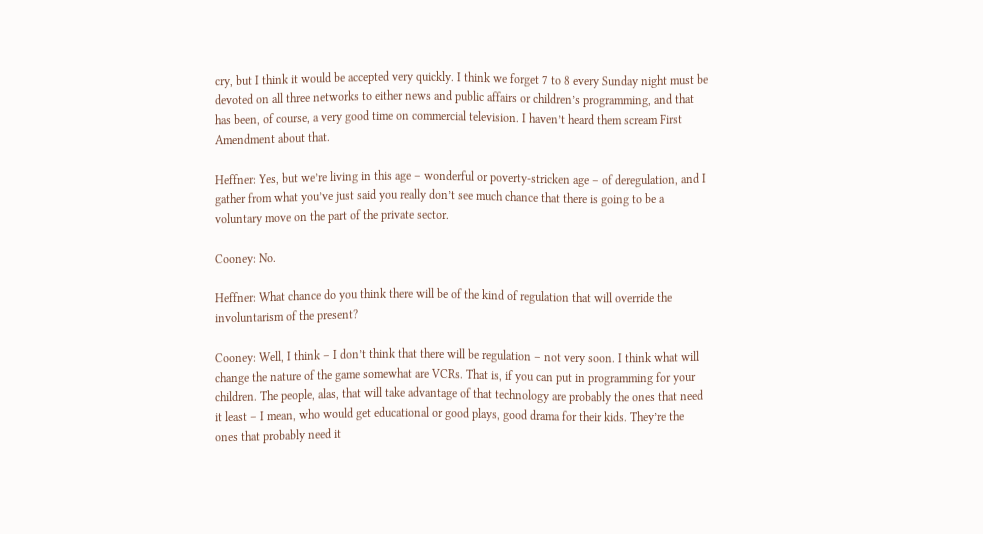cry, but I think it would be accepted very quickly. I think we forget 7 to 8 every Sunday night must be devoted on all three networks to either news and public affairs or children’s programming, and that has been, of course, a very good time on commercial television. I haven’t heard them scream First Amendment about that.

Heffner: Yes, but we’re living in this age – wonderful or poverty-stricken age – of deregulation, and I gather from what you’ve just said you really don’t see much chance that there is going to be a voluntary move on the part of the private sector.

Cooney: No.

Heffner: What chance do you think there will be of the kind of regulation that will override the involuntarism of the present?

Cooney: Well, I think – I don’t think that there will be regulation – not very soon. I think what will change the nature of the game somewhat are VCRs. That is, if you can put in programming for your children. The people, alas, that will take advantage of that technology are probably the ones that need it least – I mean, who would get educational or good plays, good drama for their kids. They’re the ones that probably need it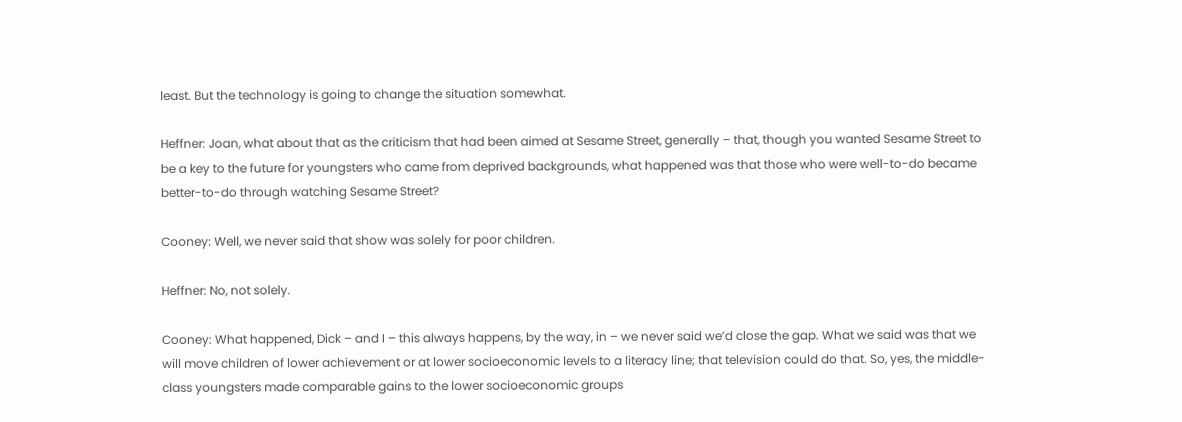least. But the technology is going to change the situation somewhat.

Heffner: Joan, what about that as the criticism that had been aimed at Sesame Street, generally – that, though you wanted Sesame Street to be a key to the future for youngsters who came from deprived backgrounds, what happened was that those who were well-to-do became better-to-do through watching Sesame Street?

Cooney: Well, we never said that show was solely for poor children.

Heffner: No, not solely.

Cooney: What happened, Dick – and I – this always happens, by the way, in – we never said we’d close the gap. What we said was that we will move children of lower achievement or at lower socioeconomic levels to a literacy line; that television could do that. So, yes, the middle-class youngsters made comparable gains to the lower socioeconomic groups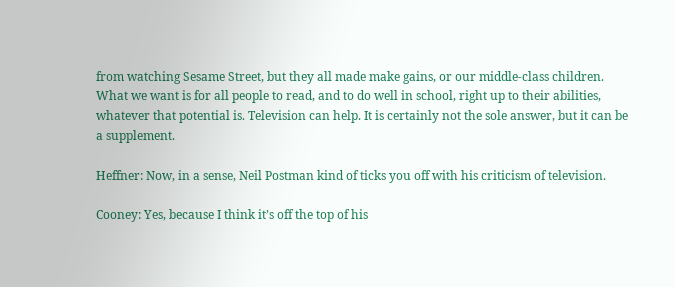from watching Sesame Street, but they all made make gains, or our middle-class children. What we want is for all people to read, and to do well in school, right up to their abilities, whatever that potential is. Television can help. It is certainly not the sole answer, but it can be a supplement.

Heffner: Now, in a sense, Neil Postman kind of ticks you off with his criticism of television.

Cooney: Yes, because I think it’s off the top of his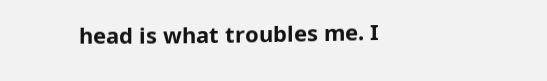head is what troubles me. I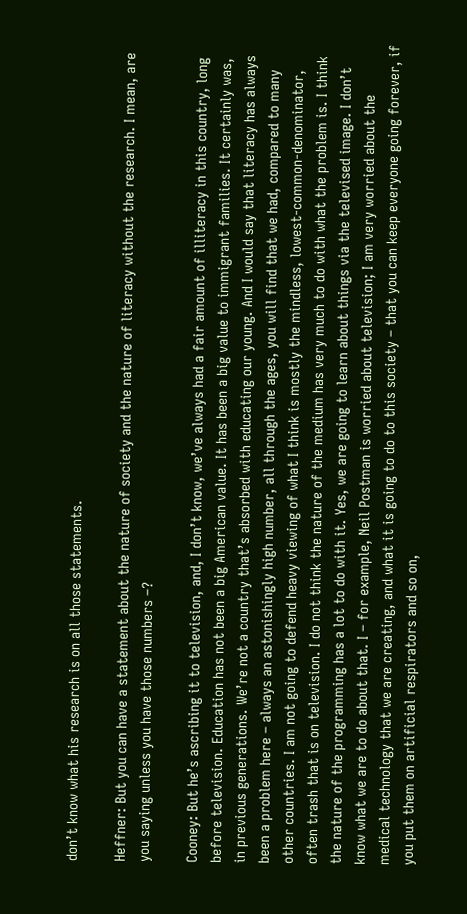don’t know what his research is on all those statements.

Heffner: But you can have a statement about the nature of society and the nature of literacy without the research. I mean, are you saying unless you have those numbers –?

Cooney: But he’s ascribing it to television, and, I don’t know, we’ve always had a fair amount of illiteracy in this country, long before television. Education has not been a big American value. It has been a big value to immigrant families. It certainly was, in previous generations. We’re not a country that’s absorbed with educating our young. And I would say that literacy has always been a problem here – always an astonishingly high number, all through the ages, you will find that we had, compared to many other countries. I am not going to defend heavy viewing of what I think is mostly the mindless, lowest-common-denominator, often trash that is on television. I do not think the nature of the medium has very much to do with what the problem is. I think the nature of the programming has a lot to do with it. Yes, we are going to learn about things via the televised image. I don’t know what we are to do about that. I – for example, Neil Postman is worried about television; I am very worried about the medical technology that we are creating, and what it is going to do to this society – that you can keep everyone going forever, if you put them on artificial respirators and so on,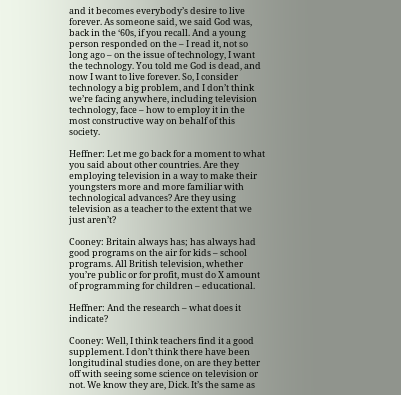and it becomes everybody’s desire to live forever. As someone said, we said God was, back in the ‘60s, if you recall. And a young person responded on the – I read it, not so long ago – on the issue of technology, I want the technology. You told me God is dead, and now I want to live forever. So, I consider technology a big problem, and I don’t think we’re facing anywhere, including television technology, face – how to employ it in the most constructive way on behalf of this society.

Heffner: Let me go back for a moment to what you said about other countries. Are they employing television in a way to make their youngsters more and more familiar with technological advances? Are they using television as a teacher to the extent that we just aren’t?

Cooney: Britain always has; has always had good programs on the air for kids – school programs. All British television, whether you’re public or for profit, must do X amount of programming for children – educational.

Heffner: And the research – what does it indicate?

Cooney: Well, I think teachers find it a good supplement. I don’t think there have been longitudinal studies done, on are they better off with seeing some science on television or not. We know they are, Dick. It’s the same as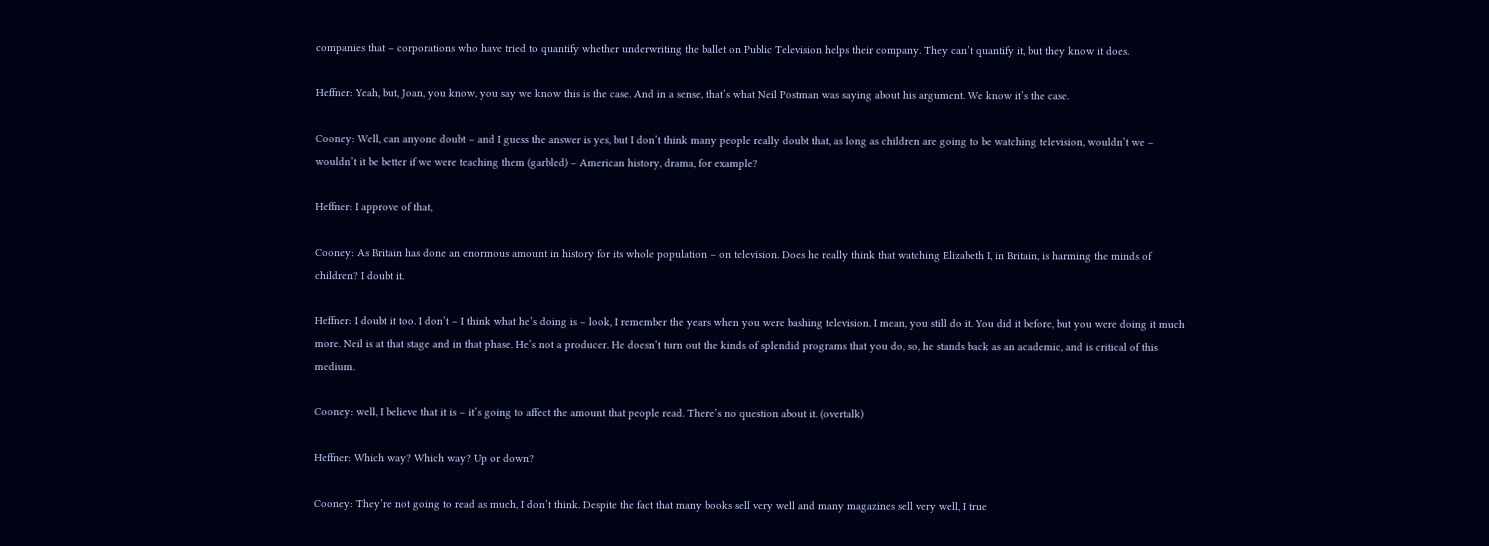companies that – corporations who have tried to quantify whether underwriting the ballet on Public Television helps their company. They can’t quantify it, but they know it does.

Heffner: Yeah, but, Joan, you know, you say we know this is the case. And in a sense, that’s what Neil Postman was saying about his argument. We know it’s the case.

Cooney: Well, can anyone doubt – and I guess the answer is yes, but I don’t think many people really doubt that, as long as children are going to be watching television, wouldn’t we – wouldn’t it be better if we were teaching them (garbled) – American history, drama, for example?

Heffner: I approve of that,

Cooney: As Britain has done an enormous amount in history for its whole population – on television. Does he really think that watching Elizabeth I, in Britain, is harming the minds of children? I doubt it.

Heffner: I doubt it too. I don’t – I think what he’s doing is – look, I remember the years when you were bashing television. I mean, you still do it. You did it before, but you were doing it much more. Neil is at that stage and in that phase. He’s not a producer. He doesn’t turn out the kinds of splendid programs that you do, so, he stands back as an academic, and is critical of this medium.

Cooney: well, I believe that it is – it’s going to affect the amount that people read. There’s no question about it. (overtalk)

Heffner: Which way? Which way? Up or down?

Cooney: They’re not going to read as much, I don’t think. Despite the fact that many books sell very well and many magazines sell very well, I true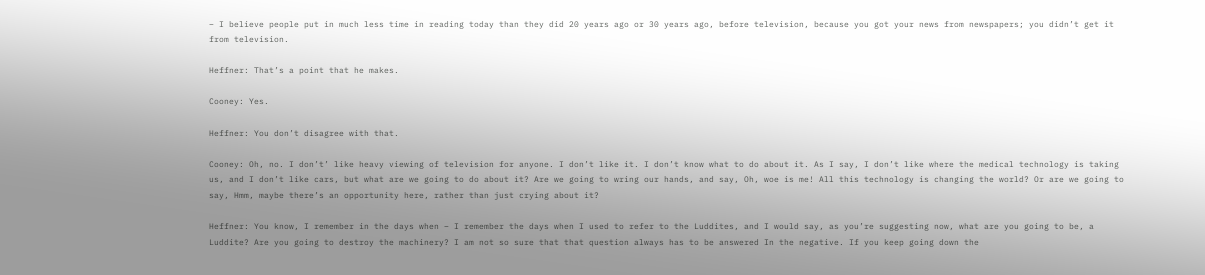– I believe people put in much less time in reading today than they did 20 years ago or 30 years ago, before television, because you got your news from newspapers; you didn’t get it from television.

Heffner: That’s a point that he makes.

Cooney: Yes.

Heffner: You don’t disagree with that.

Cooney: Oh, no. I don’t’ like heavy viewing of television for anyone. I don’t like it. I don’t know what to do about it. As I say, I don’t like where the medical technology is taking us, and I don’t like cars, but what are we going to do about it? Are we going to wring our hands, and say, Oh, woe is me! All this technology is changing the world? Or are we going to say, Hmm, maybe there’s an opportunity here, rather than just crying about it?

Heffner: You know, I remember in the days when – I remember the days when I used to refer to the Luddites, and I would say, as you’re suggesting now, what are you going to be, a Luddite? Are you going to destroy the machinery? I am not so sure that that question always has to be answered In the negative. If you keep going down the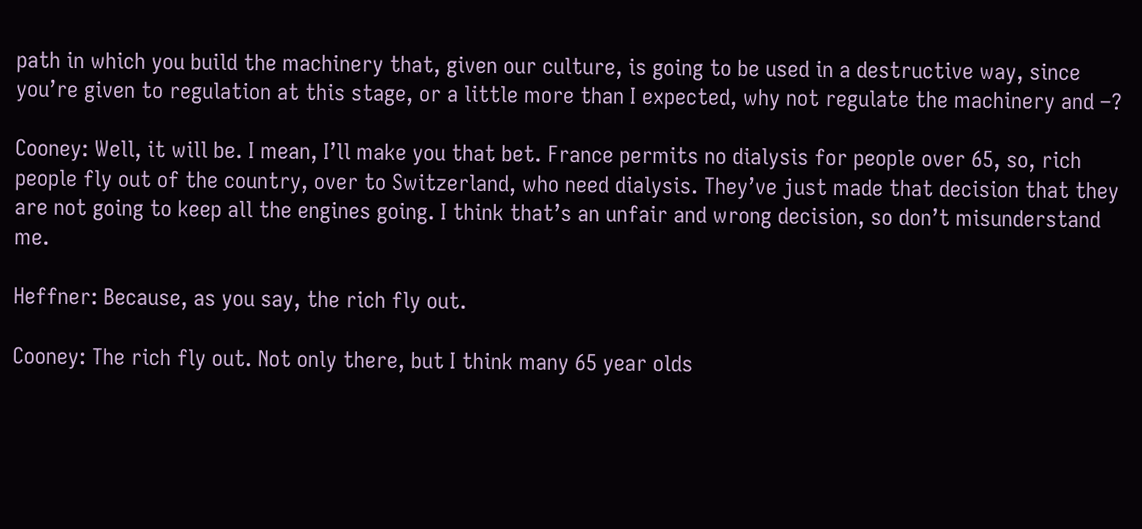path in which you build the machinery that, given our culture, is going to be used in a destructive way, since you’re given to regulation at this stage, or a little more than I expected, why not regulate the machinery and –?

Cooney: Well, it will be. I mean, I’ll make you that bet. France permits no dialysis for people over 65, so, rich people fly out of the country, over to Switzerland, who need dialysis. They’ve just made that decision that they are not going to keep all the engines going. I think that’s an unfair and wrong decision, so don’t misunderstand me.

Heffner: Because, as you say, the rich fly out.

Cooney: The rich fly out. Not only there, but I think many 65 year olds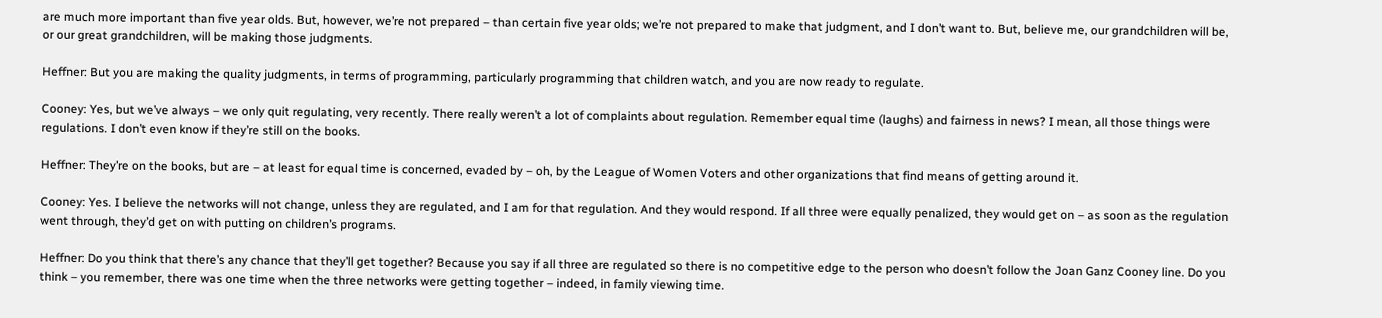are much more important than five year olds. But, however, we’re not prepared – than certain five year olds; we’re not prepared to make that judgment, and I don’t want to. But, believe me, our grandchildren will be, or our great grandchildren, will be making those judgments.

Heffner: But you are making the quality judgments, in terms of programming, particularly programming that children watch, and you are now ready to regulate.

Cooney: Yes, but we’ve always – we only quit regulating, very recently. There really weren’t a lot of complaints about regulation. Remember equal time (laughs) and fairness in news? I mean, all those things were regulations. I don’t even know if they’re still on the books.

Heffner: They’re on the books, but are – at least for equal time is concerned, evaded by – oh, by the League of Women Voters and other organizations that find means of getting around it.

Cooney: Yes. I believe the networks will not change, unless they are regulated, and I am for that regulation. And they would respond. If all three were equally penalized, they would get on – as soon as the regulation went through, they’d get on with putting on children’s programs.

Heffner: Do you think that there’s any chance that they’ll get together? Because you say if all three are regulated so there is no competitive edge to the person who doesn’t follow the Joan Ganz Cooney line. Do you think – you remember, there was one time when the three networks were getting together – indeed, in family viewing time.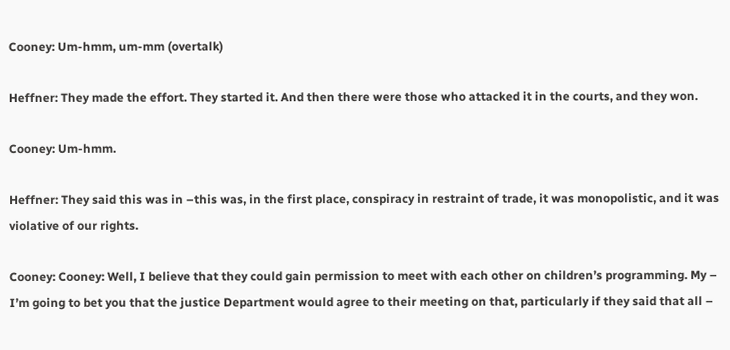Cooney: Um-hmm, um-mm (overtalk)

Heffner: They made the effort. They started it. And then there were those who attacked it in the courts, and they won.

Cooney: Um-hmm.

Heffner: They said this was in –this was, in the first place, conspiracy in restraint of trade, it was monopolistic, and it was violative of our rights.

Cooney: Cooney: Well, I believe that they could gain permission to meet with each other on children’s programming. My – I’m going to bet you that the justice Department would agree to their meeting on that, particularly if they said that all –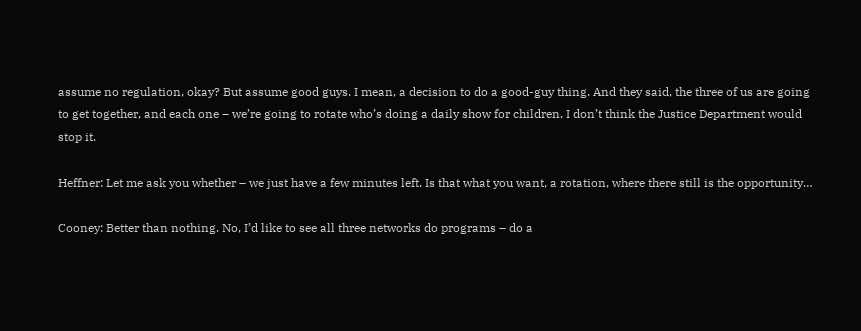assume no regulation, okay? But assume good guys. I mean, a decision to do a good-guy thing. And they said, the three of us are going to get together, and each one – we’re going to rotate who’s doing a daily show for children. I don’t think the Justice Department would stop it.

Heffner: Let me ask you whether – we just have a few minutes left. Is that what you want, a rotation, where there still is the opportunity…

Cooney: Better than nothing. No, I’d like to see all three networks do programs – do a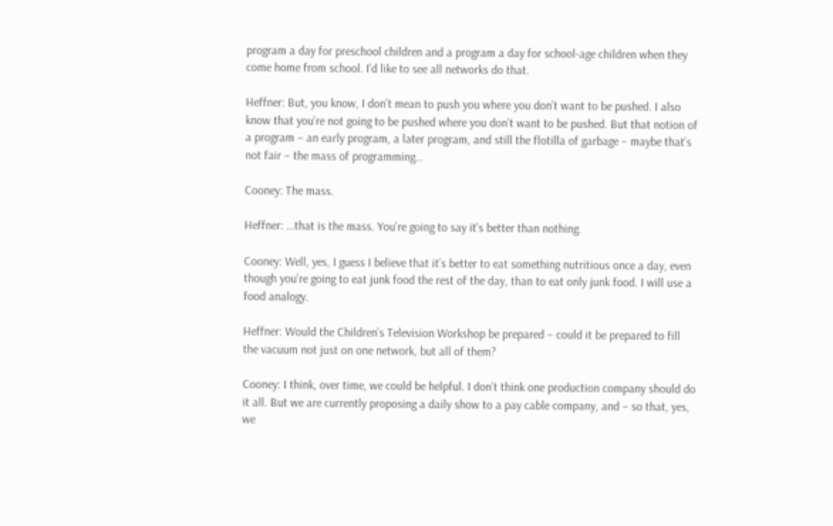program a day for preschool children and a program a day for school-age children when they come home from school. I’d like to see all networks do that.

Heffner: But, you know, I don’t mean to push you where you don’t want to be pushed. I also know that you’re not going to be pushed where you don’t want to be pushed. But that notion of a program – an early program, a later program, and still the flotilla of garbage – maybe that’s not fair – the mass of programming…

Cooney: The mass.

Heffner: …that is the mass. You’re going to say it’s better than nothing.

Cooney: Well, yes, I guess I believe that it’s better to eat something nutritious once a day, even though you’re going to eat junk food the rest of the day, than to eat only junk food. I will use a food analogy.

Heffner: Would the Children’s Television Workshop be prepared – could it be prepared to fill the vacuum not just on one network, but all of them?

Cooney: I think, over time, we could be helpful. I don’t think one production company should do it all. But we are currently proposing a daily show to a pay cable company, and – so that, yes, we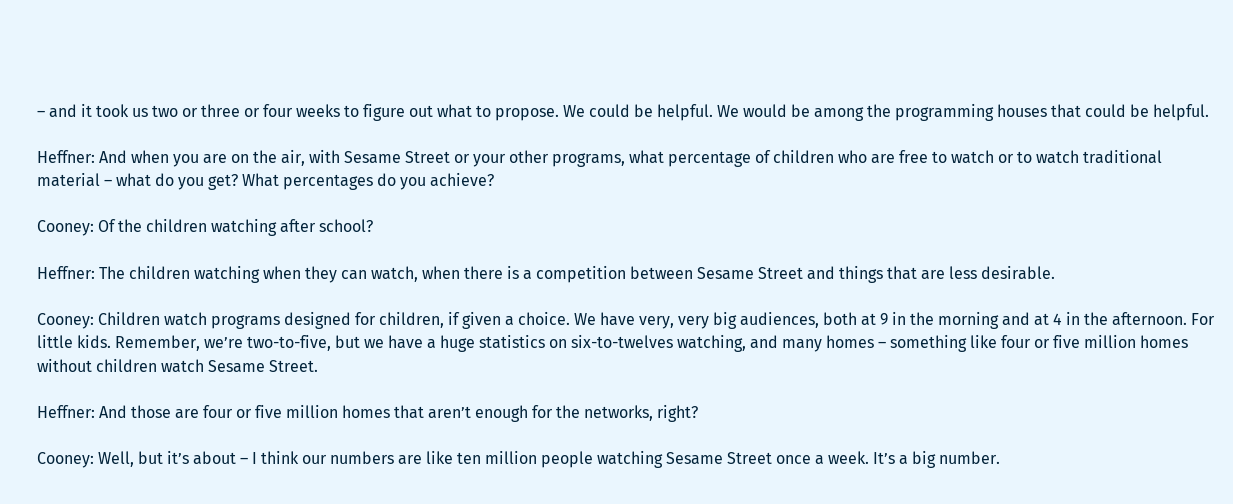– and it took us two or three or four weeks to figure out what to propose. We could be helpful. We would be among the programming houses that could be helpful.

Heffner: And when you are on the air, with Sesame Street or your other programs, what percentage of children who are free to watch or to watch traditional material – what do you get? What percentages do you achieve?

Cooney: Of the children watching after school?

Heffner: The children watching when they can watch, when there is a competition between Sesame Street and things that are less desirable.

Cooney: Children watch programs designed for children, if given a choice. We have very, very big audiences, both at 9 in the morning and at 4 in the afternoon. For little kids. Remember, we’re two-to-five, but we have a huge statistics on six-to-twelves watching, and many homes – something like four or five million homes without children watch Sesame Street.

Heffner: And those are four or five million homes that aren’t enough for the networks, right?

Cooney: Well, but it’s about – I think our numbers are like ten million people watching Sesame Street once a week. It’s a big number.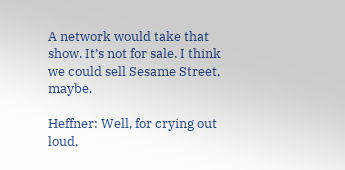A network would take that show. It’s not for sale. I think we could sell Sesame Street, maybe.

Heffner: Well, for crying out loud,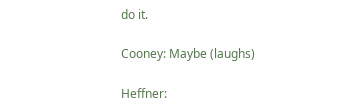do it.

Cooney: Maybe (laughs)

Heffner: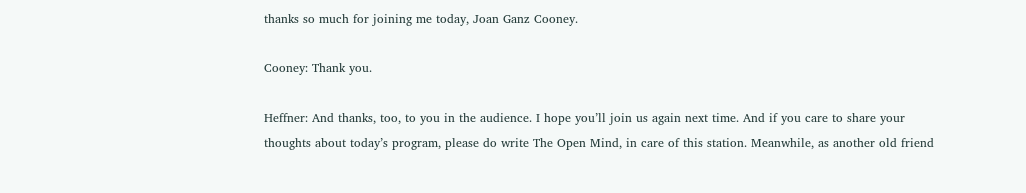thanks so much for joining me today, Joan Ganz Cooney.

Cooney: Thank you.

Heffner: And thanks, too, to you in the audience. I hope you’ll join us again next time. And if you care to share your thoughts about today’s program, please do write The Open Mind, in care of this station. Meanwhile, as another old friend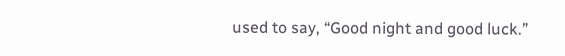used to say, “Good night and good luck.”